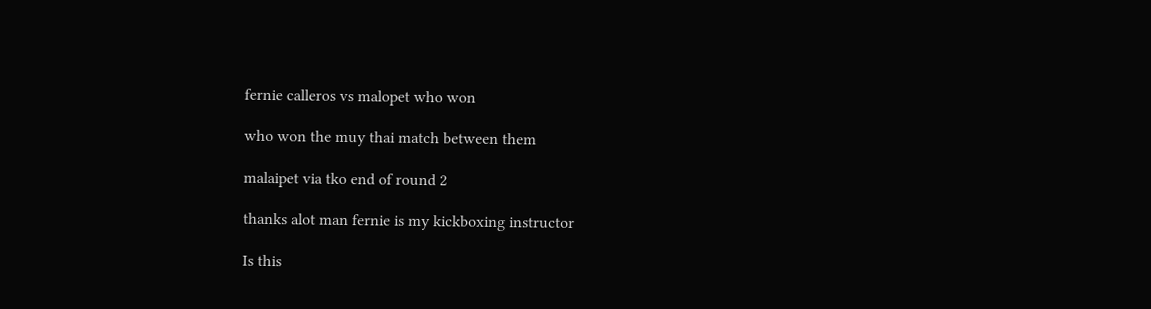fernie calleros vs malopet who won

who won the muy thai match between them

malaipet via tko end of round 2

thanks alot man fernie is my kickboxing instructor

Is this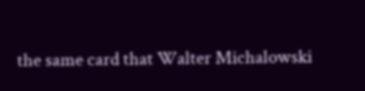the same card that Walter Michalowski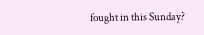fought in this Sunday?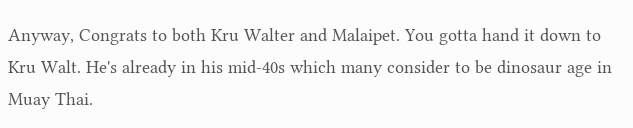Anyway, Congrats to both Kru Walter and Malaipet. You gotta hand it down to Kru Walt. He's already in his mid-40s which many consider to be dinosaur age in Muay Thai.